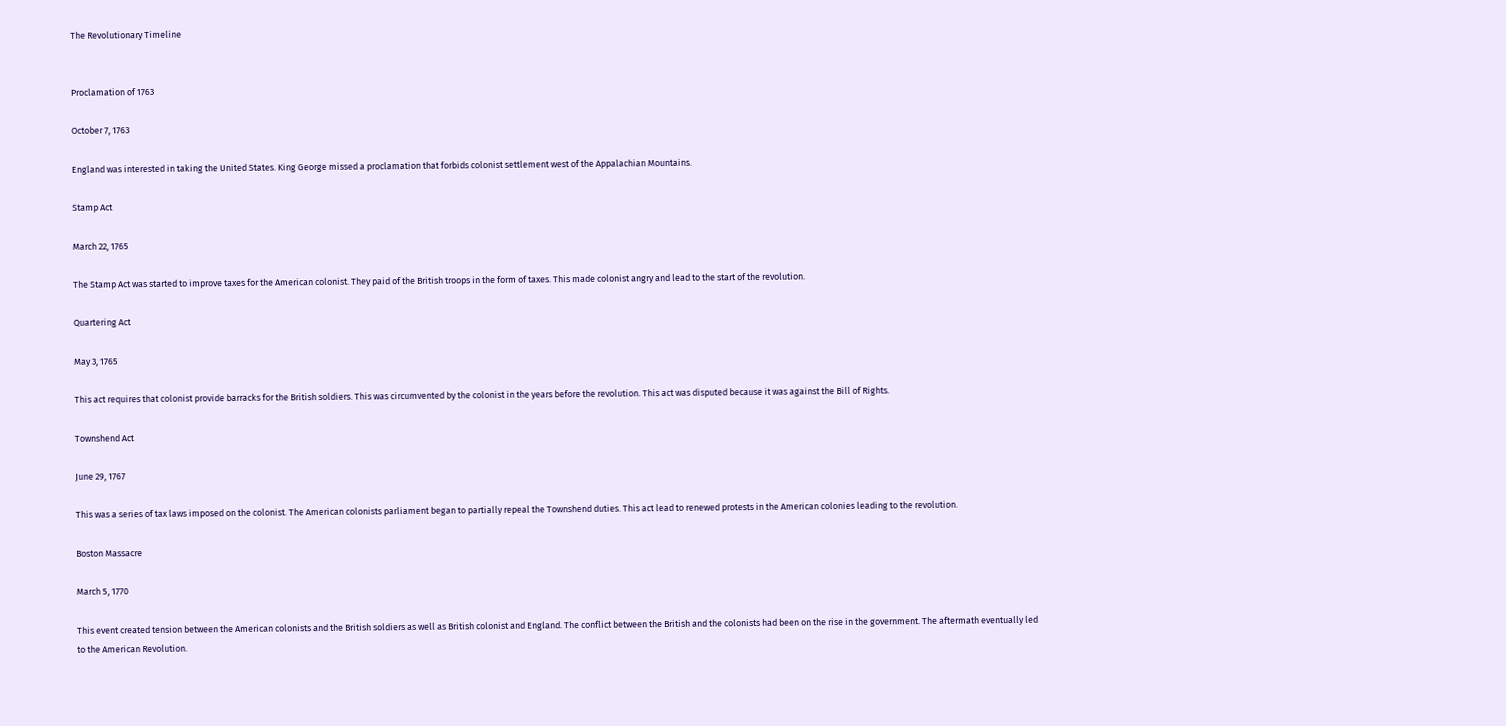The Revolutionary Timeline


Proclamation of 1763

October 7, 1763

England was interested in taking the United States. King George missed a proclamation that forbids colonist settlement west of the Appalachian Mountains.

Stamp Act

March 22, 1765

The Stamp Act was started to improve taxes for the American colonist. They paid of the British troops in the form of taxes. This made colonist angry and lead to the start of the revolution.

Quartering Act

May 3, 1765

This act requires that colonist provide barracks for the British soldiers. This was circumvented by the colonist in the years before the revolution. This act was disputed because it was against the Bill of Rights.

Townshend Act

June 29, 1767

This was a series of tax laws imposed on the colonist. The American colonists parliament began to partially repeal the Townshend duties. This act lead to renewed protests in the American colonies leading to the revolution.

Boston Massacre

March 5, 1770

This event created tension between the American colonists and the British soldiers as well as British colonist and England. The conflict between the British and the colonists had been on the rise in the government. The aftermath eventually led to the American Revolution.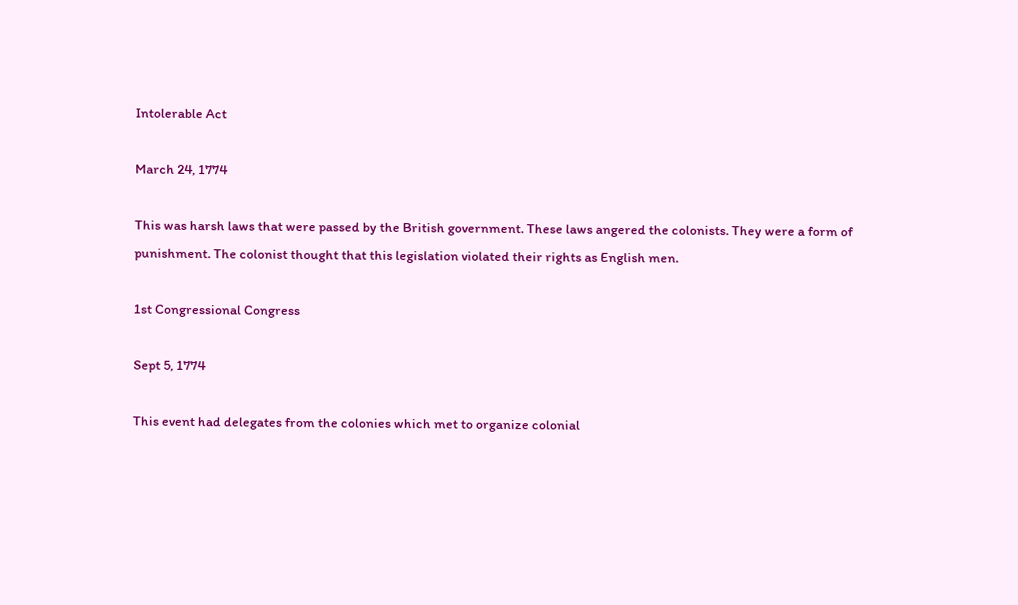Intolerable Act

March 24, 1774

This was harsh laws that were passed by the British government. These laws angered the colonists. They were a form of punishment. The colonist thought that this legislation violated their rights as English men.

1st Congressional Congress

Sept 5, 1774

This event had delegates from the colonies which met to organize colonial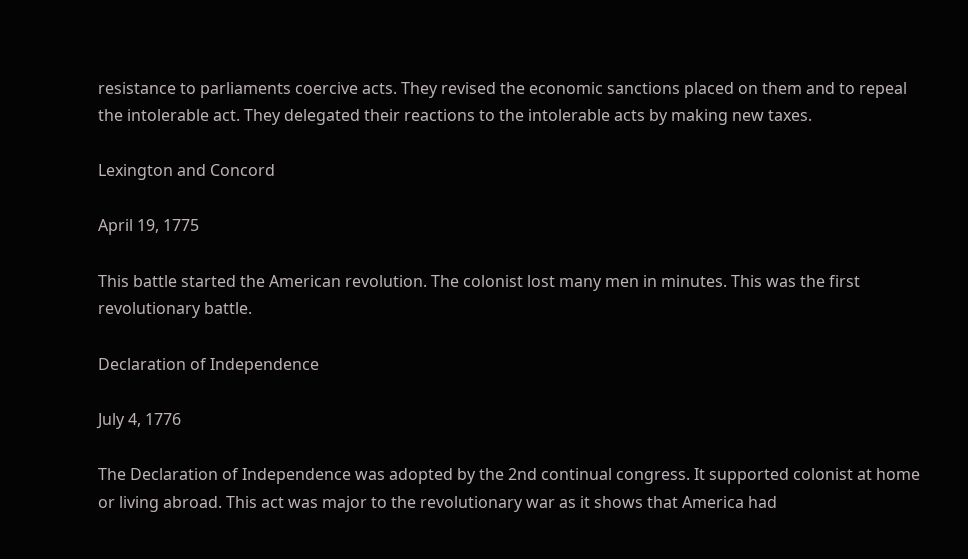resistance to parliaments coercive acts. They revised the economic sanctions placed on them and to repeal the intolerable act. They delegated their reactions to the intolerable acts by making new taxes.

Lexington and Concord

April 19, 1775

This battle started the American revolution. The colonist lost many men in minutes. This was the first revolutionary battle.

Declaration of Independence

July 4, 1776

The Declaration of Independence was adopted by the 2nd continual congress. It supported colonist at home or living abroad. This act was major to the revolutionary war as it shows that America had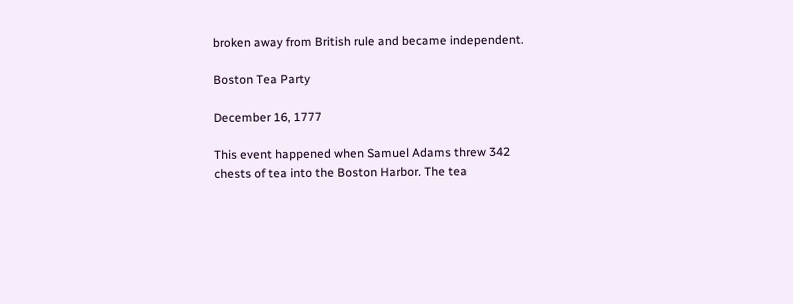broken away from British rule and became independent.

Boston Tea Party

December 16, 1777

This event happened when Samuel Adams threw 342 chests of tea into the Boston Harbor. The tea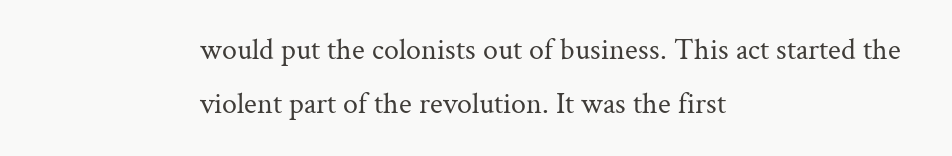would put the colonists out of business. This act started the violent part of the revolution. It was the first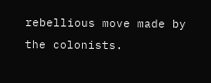rebellious move made by the colonists.